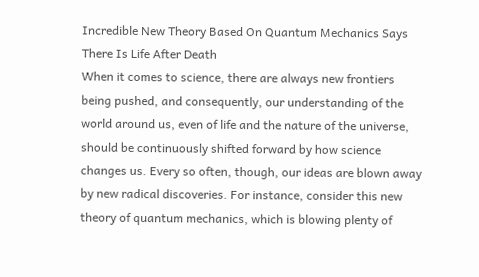Incredible New Theory Based On Quantum Mechanics Says There Is Life After Death
When it comes to science, there are always new frontiers being pushed, and consequently, our understanding of the world around us, even of life and the nature of the universe, should be continuously shifted forward by how science changes us. Every so often, though, our ideas are blown away by new radical discoveries. For instance, consider this new theory of quantum mechanics, which is blowing plenty of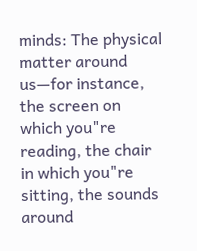minds: The physical matter around us—for instance, the screen on which you"re reading, the chair in which you"re sitting, the sounds around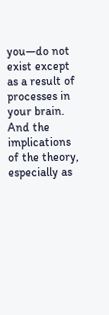you—do not exist except as a result of processes in your brain. And the implications of the theory, especially as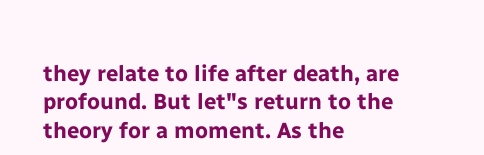they relate to life after death, are profound. But let"s return to the theory for a moment. As the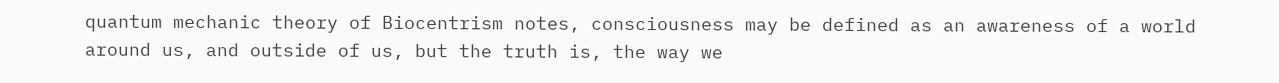quantum mechanic theory of Biocentrism notes, consciousness may be defined as an awareness of a world around us, and outside of us, but the truth is, the way we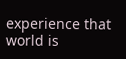experience that world is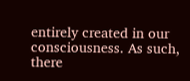entirely created in our consciousness. As such, there